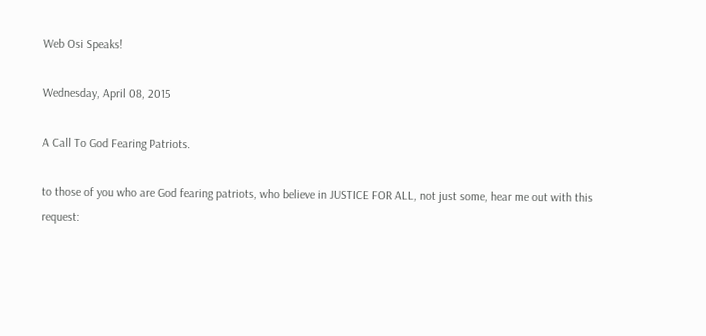Web Osi Speaks!

Wednesday, April 08, 2015

A Call To God Fearing Patriots.

to those of you who are God fearing patriots, who believe in JUSTICE FOR ALL, not just some, hear me out with this request: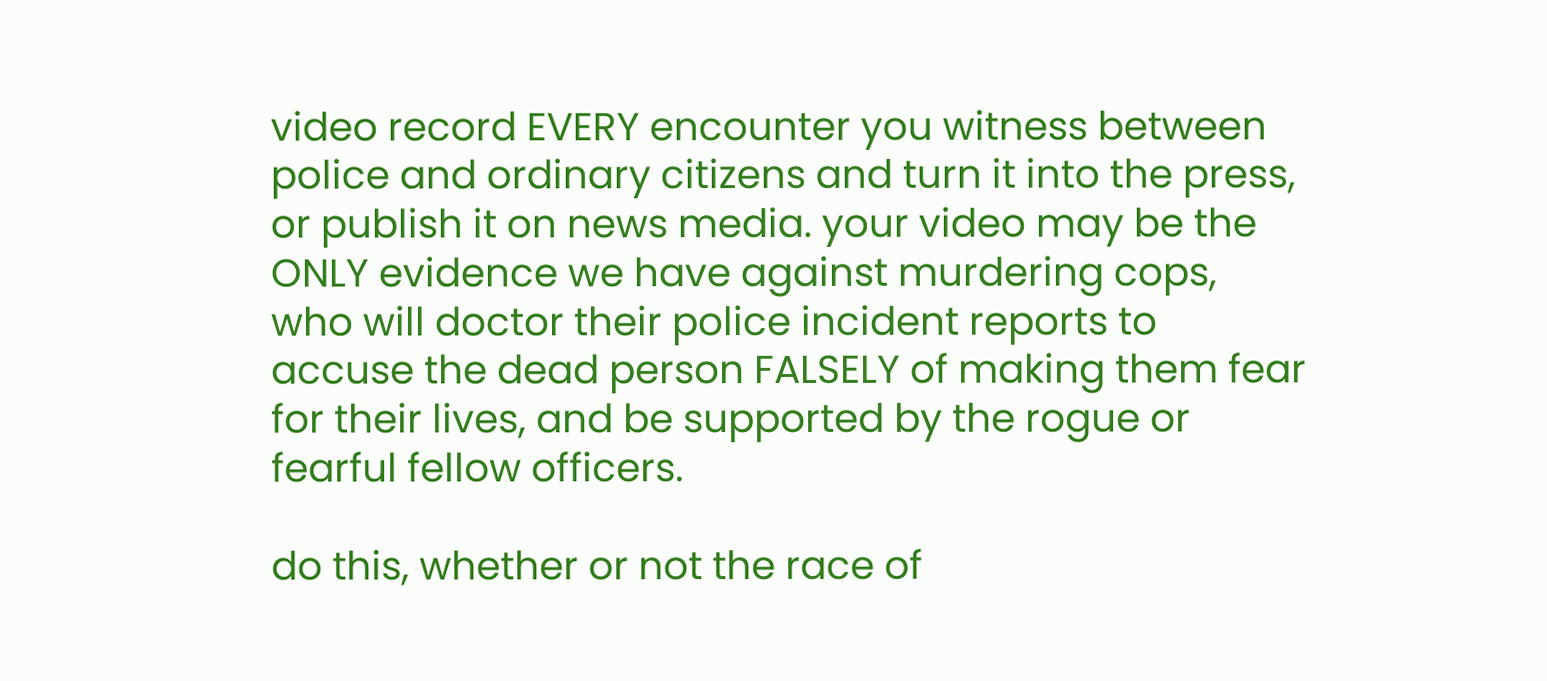video record EVERY encounter you witness between police and ordinary citizens and turn it into the press, or publish it on news media. your video may be the ONLY evidence we have against murdering cops, who will doctor their police incident reports to accuse the dead person FALSELY of making them fear for their lives, and be supported by the rogue or fearful fellow officers.

do this, whether or not the race of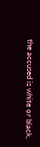the accused is white or black,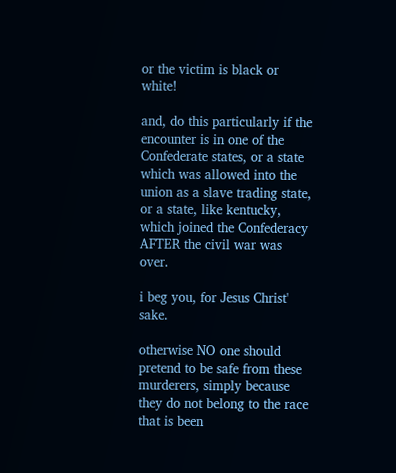or the victim is black or white!

and, do this particularly if the encounter is in one of the Confederate states, or a state which was allowed into the union as a slave trading state, or a state, like kentucky, which joined the Confederacy AFTER the civil war was over.

i beg you, for Jesus Christ' sake.

otherwise NO one should pretend to be safe from these murderers, simply because they do not belong to the race that is been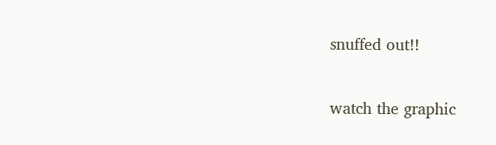snuffed out!!

watch the graphic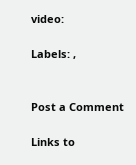video:

Labels: ,


Post a Comment

Links to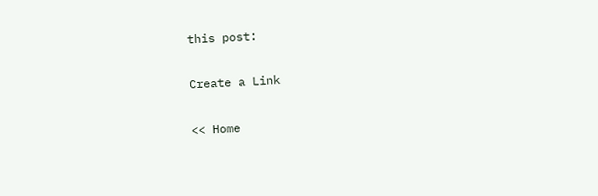this post:

Create a Link

<< Home